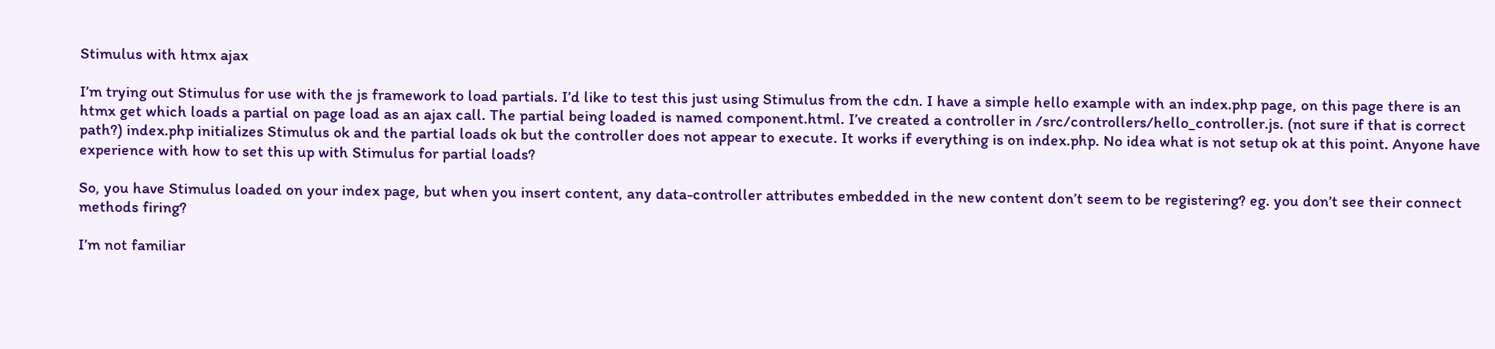Stimulus with htmx ajax

I’m trying out Stimulus for use with the js framework to load partials. I’d like to test this just using Stimulus from the cdn. I have a simple hello example with an index.php page, on this page there is an htmx get which loads a partial on page load as an ajax call. The partial being loaded is named component.html. I’ve created a controller in /src/controllers/hello_controller.js. (not sure if that is correct path?) index.php initializes Stimulus ok and the partial loads ok but the controller does not appear to execute. It works if everything is on index.php. No idea what is not setup ok at this point. Anyone have experience with how to set this up with Stimulus for partial loads?

So, you have Stimulus loaded on your index page, but when you insert content, any data-controller attributes embedded in the new content don’t seem to be registering? eg. you don’t see their connect methods firing?

I’m not familiar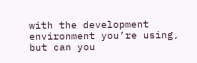with the development environment you’re using, but can you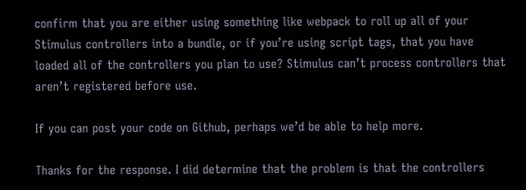confirm that you are either using something like webpack to roll up all of your Stimulus controllers into a bundle, or if you’re using script tags, that you have loaded all of the controllers you plan to use? Stimulus can’t process controllers that aren’t registered before use.

If you can post your code on Github, perhaps we’d be able to help more.

Thanks for the response. I did determine that the problem is that the controllers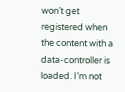won’t get registered when the content with a data-controller is loaded. I’m not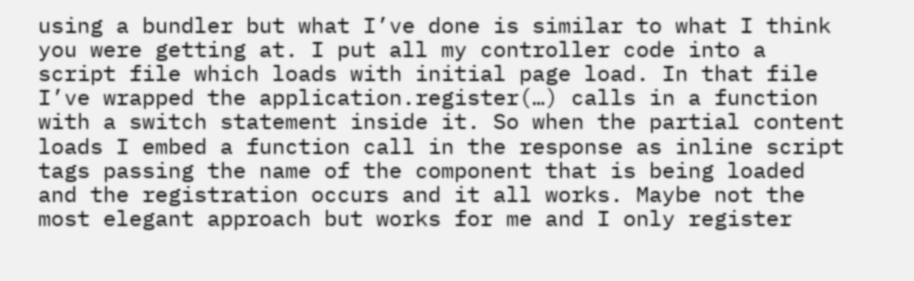using a bundler but what I’ve done is similar to what I think you were getting at. I put all my controller code into a script file which loads with initial page load. In that file I’ve wrapped the application.register(…) calls in a function with a switch statement inside it. So when the partial content loads I embed a function call in the response as inline script tags passing the name of the component that is being loaded and the registration occurs and it all works. Maybe not the most elegant approach but works for me and I only register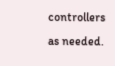controllers as needed.